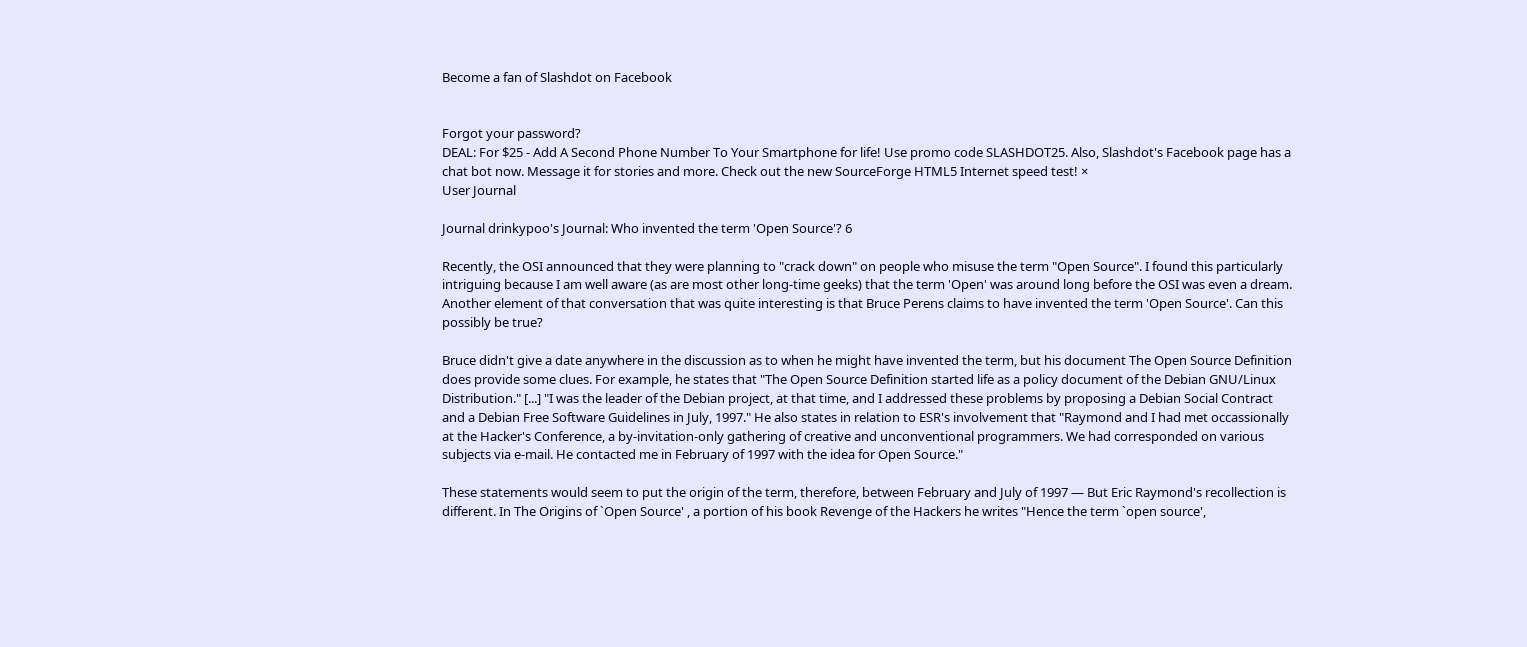Become a fan of Slashdot on Facebook


Forgot your password?
DEAL: For $25 - Add A Second Phone Number To Your Smartphone for life! Use promo code SLASHDOT25. Also, Slashdot's Facebook page has a chat bot now. Message it for stories and more. Check out the new SourceForge HTML5 Internet speed test! ×
User Journal

Journal drinkypoo's Journal: Who invented the term 'Open Source'? 6

Recently, the OSI announced that they were planning to "crack down" on people who misuse the term "Open Source". I found this particularly intriguing because I am well aware (as are most other long-time geeks) that the term 'Open' was around long before the OSI was even a dream. Another element of that conversation that was quite interesting is that Bruce Perens claims to have invented the term 'Open Source'. Can this possibly be true?

Bruce didn't give a date anywhere in the discussion as to when he might have invented the term, but his document The Open Source Definition does provide some clues. For example, he states that "The Open Source Definition started life as a policy document of the Debian GNU/Linux Distribution." [...] "I was the leader of the Debian project, at that time, and I addressed these problems by proposing a Debian Social Contract and a Debian Free Software Guidelines in July, 1997." He also states in relation to ESR's involvement that "Raymond and I had met occassionally at the Hacker's Conference, a by-invitation-only gathering of creative and unconventional programmers. We had corresponded on various subjects via e-mail. He contacted me in February of 1997 with the idea for Open Source."

These statements would seem to put the origin of the term, therefore, between February and July of 1997 — But Eric Raymond's recollection is different. In The Origins of `Open Source' , a portion of his book Revenge of the Hackers he writes "Hence the term `open source',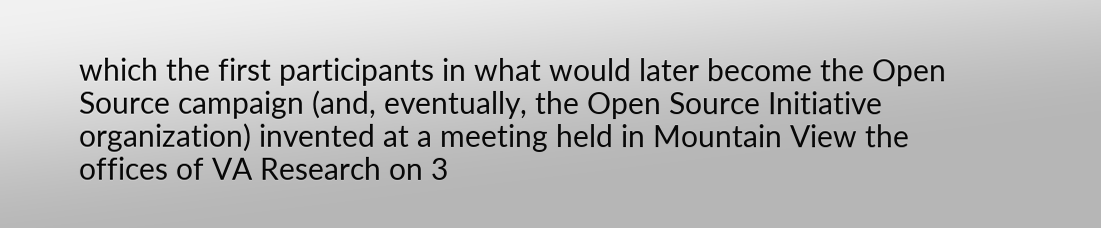which the first participants in what would later become the Open Source campaign (and, eventually, the Open Source Initiative organization) invented at a meeting held in Mountain View the offices of VA Research on 3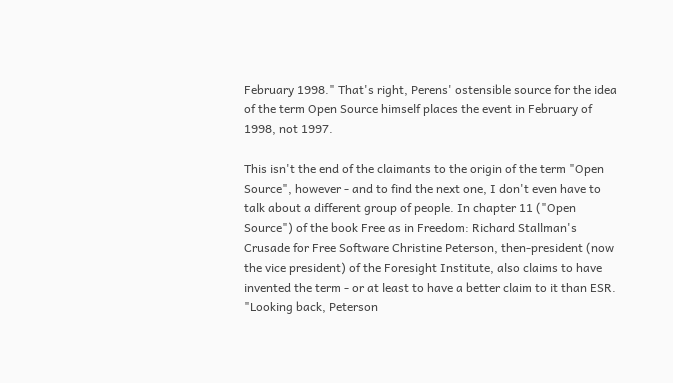February 1998." That's right, Perens' ostensible source for the idea of the term Open Source himself places the event in February of 1998, not 1997.

This isn't the end of the claimants to the origin of the term "Open Source", however - and to find the next one, I don't even have to talk about a different group of people. In chapter 11 ("Open Source") of the book Free as in Freedom: Richard Stallman's Crusade for Free Software Christine Peterson, then-president (now the vice president) of the Foresight Institute, also claims to have invented the term - or at least to have a better claim to it than ESR. "Looking back, Peterson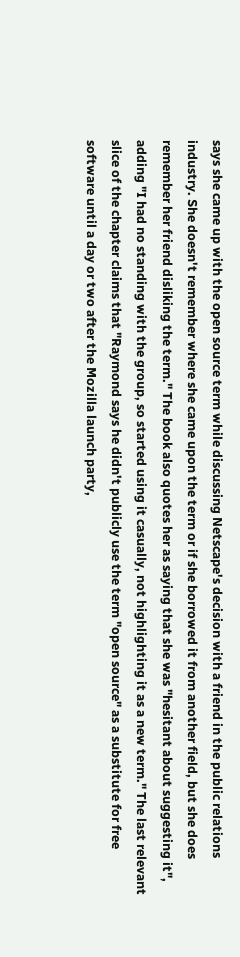says she came up with the open source term while discussing Netscape's decision with a friend in the public relations industry. She doesn't remember where she came upon the term or if she borrowed it from another field, but she does remember her friend disliking the term." The book also quotes her as saying that she was "hesitant about suggesting it", adding "I had no standing with the group, so started using it casually, not highlighting it as a new term." The last relevant slice of the chapter claims that "Raymond says he didn't publicly use the term "open source" as a substitute for free software until a day or two after the Mozilla launch party,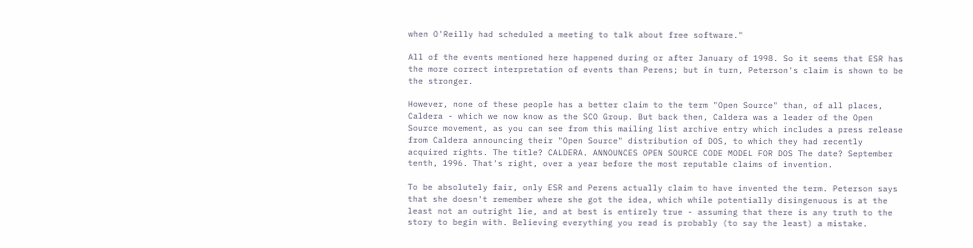when O'Reilly had scheduled a meeting to talk about free software."

All of the events mentioned here happened during or after January of 1998. So it seems that ESR has the more correct interpretation of events than Perens; but in turn, Peterson's claim is shown to be the stronger.

However, none of these people has a better claim to the term "Open Source" than, of all places, Caldera - which we now know as the SCO Group. But back then, Caldera was a leader of the Open Source movement, as you can see from this mailing list archive entry which includes a press release from Caldera announcing their "Open Source" distribution of DOS, to which they had recently acquired rights. The title? CALDERA. ANNOUNCES OPEN SOURCE CODE MODEL FOR DOS The date? September tenth, 1996. That's right, over a year before the most reputable claims of invention.

To be absolutely fair, only ESR and Perens actually claim to have invented the term. Peterson says that she doesn't remember where she got the idea, which while potentially disingenuous is at the least not an outright lie, and at best is entirely true - assuming that there is any truth to the story to begin with. Believing everything you read is probably (to say the least) a mistake.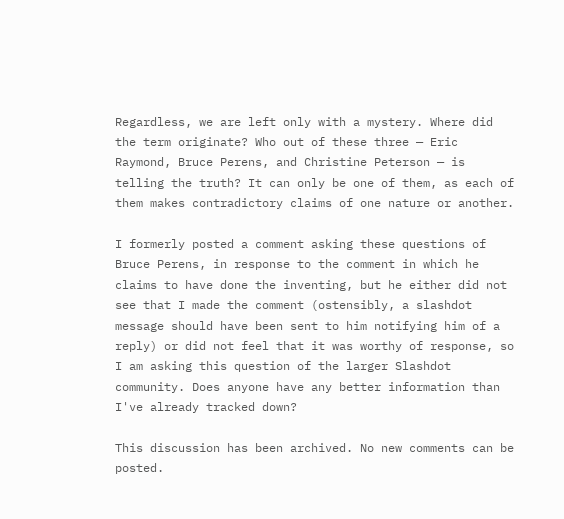Regardless, we are left only with a mystery. Where did the term originate? Who out of these three — Eric Raymond, Bruce Perens, and Christine Peterson — is telling the truth? It can only be one of them, as each of them makes contradictory claims of one nature or another.

I formerly posted a comment asking these questions of Bruce Perens, in response to the comment in which he claims to have done the inventing, but he either did not see that I made the comment (ostensibly, a slashdot message should have been sent to him notifying him of a reply) or did not feel that it was worthy of response, so I am asking this question of the larger Slashdot community. Does anyone have any better information than I've already tracked down?

This discussion has been archived. No new comments can be posted.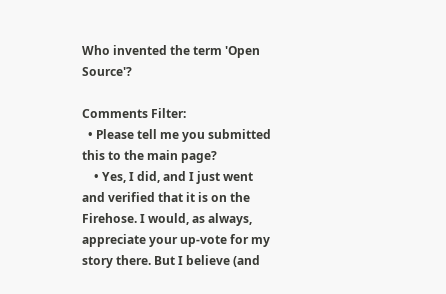Who invented the term 'Open Source'?

Comments Filter:
  • Please tell me you submitted this to the main page?
    • Yes, I did, and I just went and verified that it is on the Firehose. I would, as always, appreciate your up-vote for my story there. But I believe (and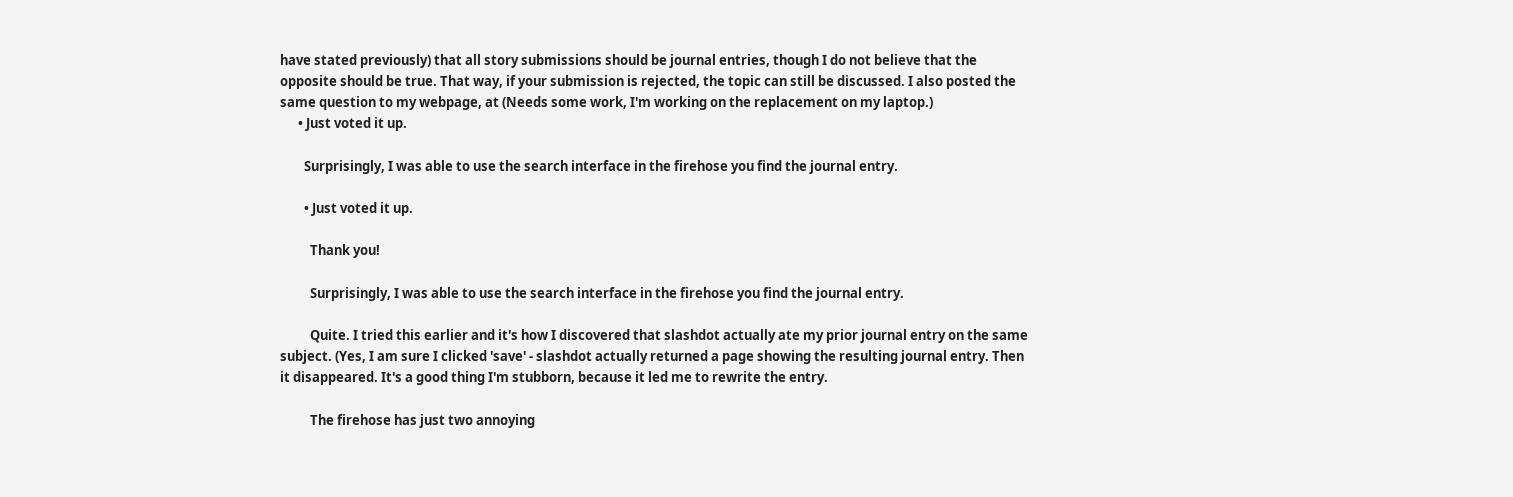have stated previously) that all story submissions should be journal entries, though I do not believe that the opposite should be true. That way, if your submission is rejected, the topic can still be discussed. I also posted the same question to my webpage, at (Needs some work, I'm working on the replacement on my laptop.)
      • Just voted it up.

        Surprisingly, I was able to use the search interface in the firehose you find the journal entry.

        • Just voted it up.

          Thank you!

          Surprisingly, I was able to use the search interface in the firehose you find the journal entry.

          Quite. I tried this earlier and it's how I discovered that slashdot actually ate my prior journal entry on the same subject. (Yes, I am sure I clicked 'save' - slashdot actually returned a page showing the resulting journal entry. Then it disappeared. It's a good thing I'm stubborn, because it led me to rewrite the entry.

          The firehose has just two annoying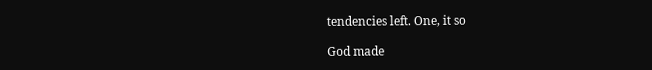tendencies left. One, it so

God made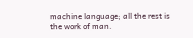machine language; all the rest is the work of man.